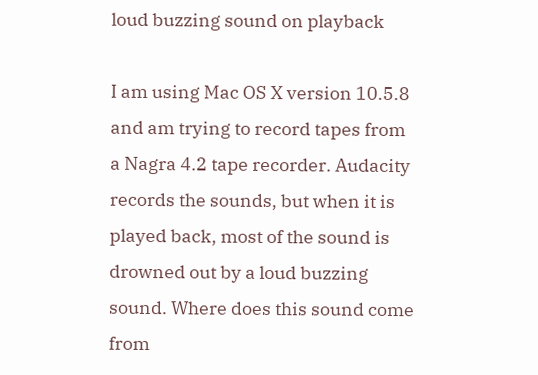loud buzzing sound on playback

I am using Mac OS X version 10.5.8 and am trying to record tapes from a Nagra 4.2 tape recorder. Audacity records the sounds, but when it is played back, most of the sound is drowned out by a loud buzzing sound. Where does this sound come from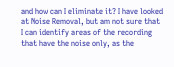and how can I eliminate it? I have looked at Noise Removal, but am not sure that I can identify areas of the recording that have the noise only, as the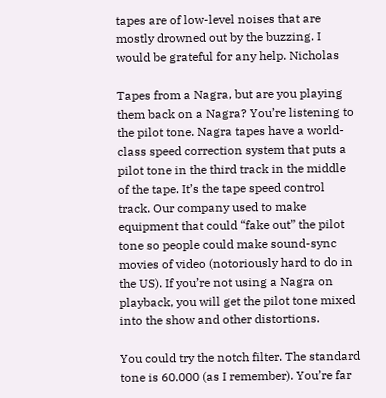tapes are of low-level noises that are mostly drowned out by the buzzing. I would be grateful for any help. Nicholas

Tapes from a Nagra, but are you playing them back on a Nagra? You’re listening to the pilot tone. Nagra tapes have a world-class speed correction system that puts a pilot tone in the third track in the middle of the tape. It’s the tape speed control track. Our company used to make equipment that could “fake out” the pilot tone so people could make sound-sync movies of video (notoriously hard to do in the US). If you’re not using a Nagra on playback, you will get the pilot tone mixed into the show and other distortions.

You could try the notch filter. The standard tone is 60.000 (as I remember). You’re far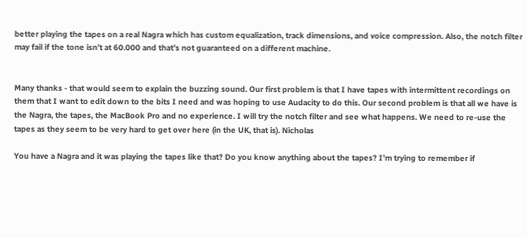better playing the tapes on a real Nagra which has custom equalization, track dimensions, and voice compression. Also, the notch filter may fail if the tone isn’t at 60.000 and that’s not guaranteed on a different machine.


Many thanks - that would seem to explain the buzzing sound. Our first problem is that I have tapes with intermittent recordings on them that I want to edit down to the bits I need and was hoping to use Audacity to do this. Our second problem is that all we have is the Nagra, the tapes, the MacBook Pro and no experience. I will try the notch filter and see what happens. We need to re-use the tapes as they seem to be very hard to get over here (in the UK, that is). Nicholas

You have a Nagra and it was playing the tapes like that? Do you know anything about the tapes? I’m trying to remember if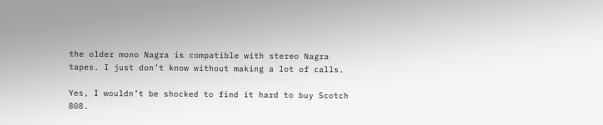the older mono Nagra is compatible with stereo Nagra tapes. I just don’t know without making a lot of calls.

Yes, I wouldn’t be shocked to find it hard to buy Scotch 808.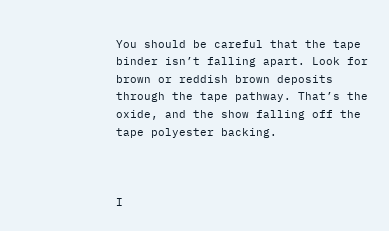You should be careful that the tape binder isn’t falling apart. Look for brown or reddish brown deposits through the tape pathway. That’s the oxide, and the show falling off the tape polyester backing.



I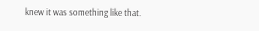knew it was something like that.